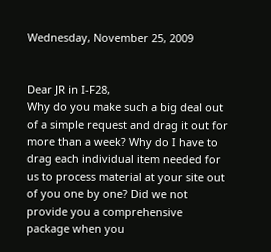Wednesday, November 25, 2009


Dear JR in I-F28,
Why do you make such a big deal out of a simple request and drag it out for more than a week? Why do I have to drag each individual item needed for us to process material at your site out of you one by one? Did we not provide you a comprehensive package when you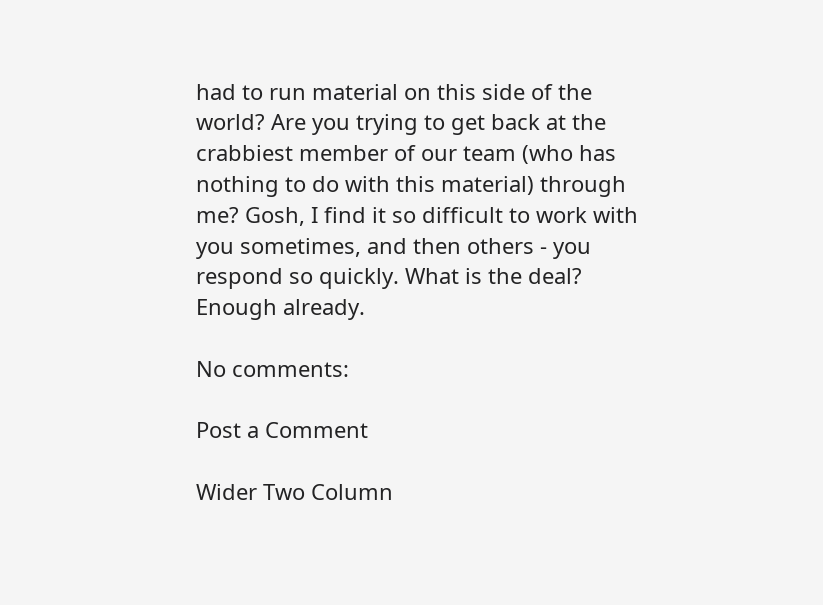had to run material on this side of the world? Are you trying to get back at the crabbiest member of our team (who has nothing to do with this material) through me? Gosh, I find it so difficult to work with you sometimes, and then others - you respond so quickly. What is the deal? Enough already.

No comments:

Post a Comment

Wider Two Column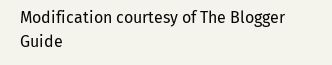Modification courtesy of The Blogger Guide